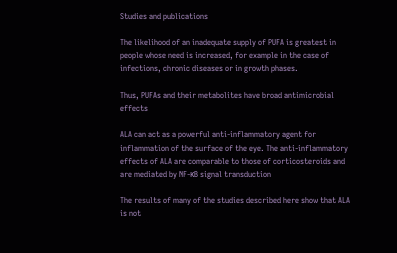Studies and publications

The likelihood of an inadequate supply of PUFA is greatest in people whose need is increased, for example in the case of infections, chronic diseases or in growth phases.

Thus, PUFAs and their metabolites have broad antimicrobial effects

ALA can act as a powerful anti-inflammatory agent for inflammation of the surface of the eye. The anti-inflammatory effects of ALA are comparable to those of corticosteroids and are mediated by NF-κB signal transduction

The results of many of the studies described here show that ALA is not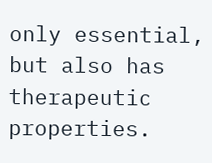only essential, but also has therapeutic properties.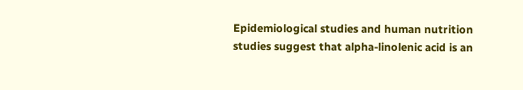Epidemiological studies and human nutrition studies suggest that alpha-linolenic acid is an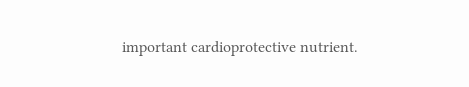important cardioprotective nutrient.